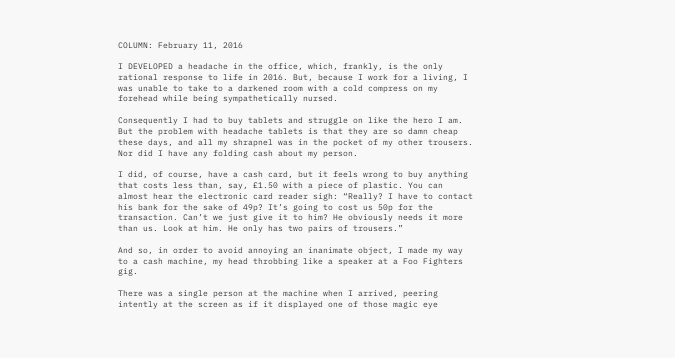COLUMN: February 11, 2016

I DEVELOPED a headache in the office, which, frankly, is the only rational response to life in 2016. But, because I work for a living, I was unable to take to a darkened room with a cold compress on my forehead while being sympathetically nursed.

Consequently I had to buy tablets and struggle on like the hero I am. But the problem with headache tablets is that they are so damn cheap these days, and all my shrapnel was in the pocket of my other trousers. Nor did I have any folding cash about my person.

I did, of course, have a cash card, but it feels wrong to buy anything that costs less than, say, £1.50 with a piece of plastic. You can almost hear the electronic card reader sigh: “Really? I have to contact his bank for the sake of 49p? It’s going to cost us 50p for the transaction. Can’t we just give it to him? He obviously needs it more than us. Look at him. He only has two pairs of trousers.”

And so, in order to avoid annoying an inanimate object, I made my way to a cash machine, my head throbbing like a speaker at a Foo Fighters gig.

There was a single person at the machine when I arrived, peering intently at the screen as if it displayed one of those magic eye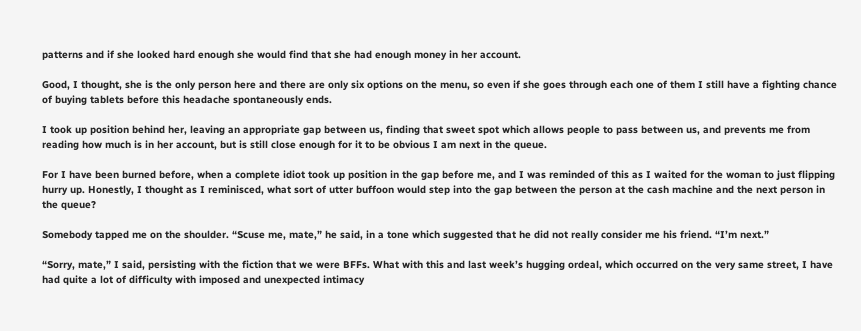patterns and if she looked hard enough she would find that she had enough money in her account.

Good, I thought, she is the only person here and there are only six options on the menu, so even if she goes through each one of them I still have a fighting chance of buying tablets before this headache spontaneously ends.

I took up position behind her, leaving an appropriate gap between us, finding that sweet spot which allows people to pass between us, and prevents me from reading how much is in her account, but is still close enough for it to be obvious I am next in the queue.

For I have been burned before, when a complete idiot took up position in the gap before me, and I was reminded of this as I waited for the woman to just flipping hurry up. Honestly, I thought as I reminisced, what sort of utter buffoon would step into the gap between the person at the cash machine and the next person in the queue?

Somebody tapped me on the shoulder. “Scuse me, mate,” he said, in a tone which suggested that he did not really consider me his friend. “I’m next.”

“Sorry, mate,” I said, persisting with the fiction that we were BFFs. What with this and last week’s hugging ordeal, which occurred on the very same street, I have had quite a lot of difficulty with imposed and unexpected intimacy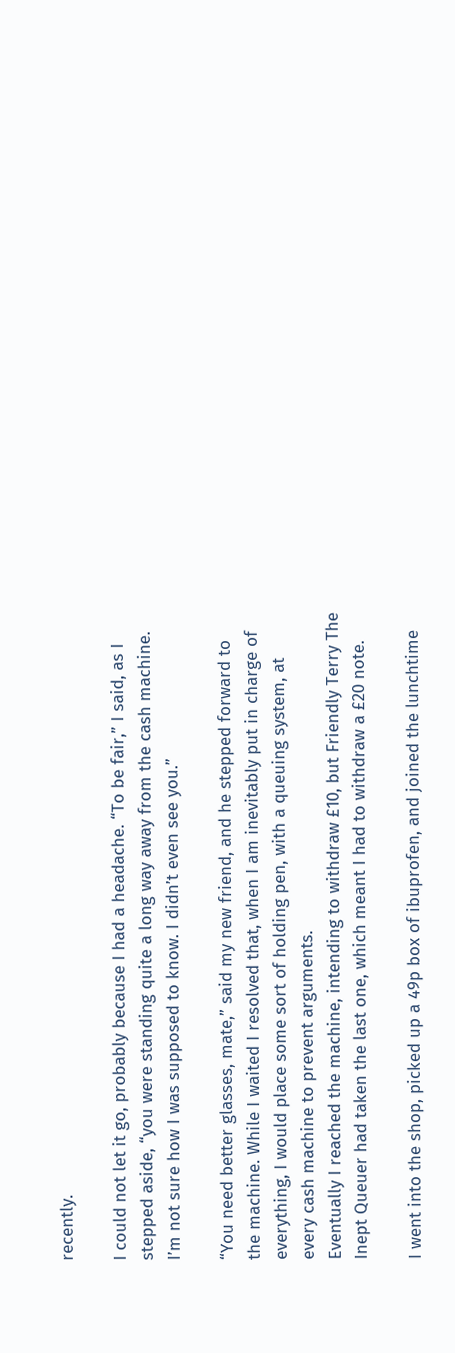recently.

I could not let it go, probably because I had a headache. “To be fair,” I said, as I stepped aside, “you were standing quite a long way away from the cash machine. I’m not sure how I was supposed to know. I didn’t even see you.”

“You need better glasses, mate,” said my new friend, and he stepped forward to the machine. While I waited I resolved that, when I am inevitably put in charge of everything, I would place some sort of holding pen, with a queuing system, at every cash machine to prevent arguments.
Eventually I reached the machine, intending to withdraw £10, but Friendly Terry The Inept Queuer had taken the last one, which meant I had to withdraw a £20 note.

I went into the shop, picked up a 49p box of ibuprofen, and joined the lunchtime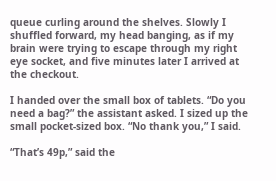queue curling around the shelves. Slowly I shuffled forward, my head banging, as if my brain were trying to escape through my right eye socket, and five minutes later I arrived at the checkout.

I handed over the small box of tablets. “Do you need a bag?” the assistant asked. I sized up the small pocket-sized box. “No thank you,” I said.

“That’s 49p,” said the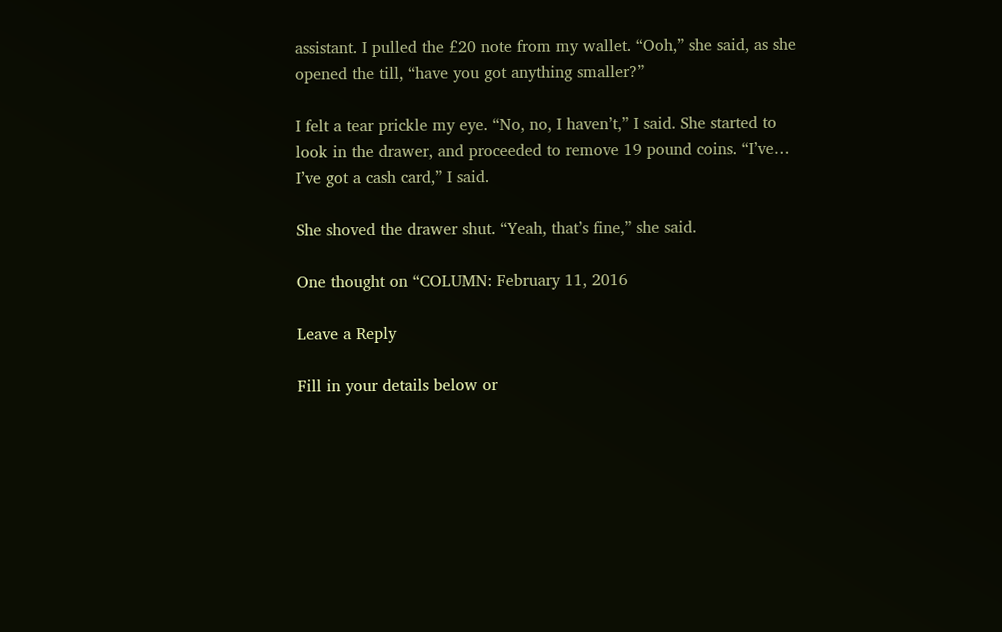assistant. I pulled the £20 note from my wallet. “Ooh,” she said, as she opened the till, “have you got anything smaller?”

I felt a tear prickle my eye. “No, no, I haven’t,” I said. She started to look in the drawer, and proceeded to remove 19 pound coins. “I’ve… I’ve got a cash card,” I said.

She shoved the drawer shut. “Yeah, that’s fine,” she said.

One thought on “COLUMN: February 11, 2016

Leave a Reply

Fill in your details below or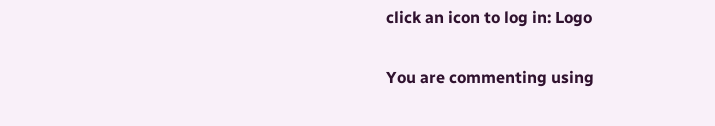click an icon to log in: Logo

You are commenting using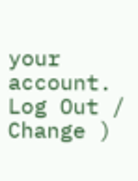your account. Log Out /  Change )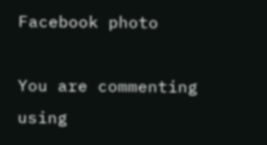Facebook photo

You are commenting using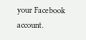your Facebook account.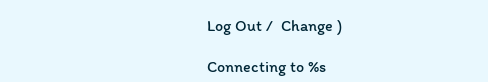Log Out /  Change )

Connecting to %s